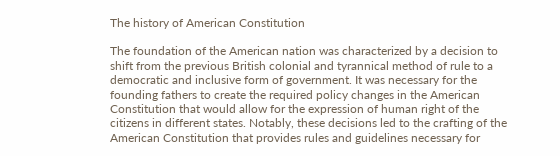The history of American Constitution

The foundation of the American nation was characterized by a decision to shift from the previous British colonial and tyrannical method of rule to a democratic and inclusive form of government. It was necessary for the founding fathers to create the required policy changes in the American Constitution that would allow for the expression of human right of the citizens in different states. Notably, these decisions led to the crafting of the American Constitution that provides rules and guidelines necessary for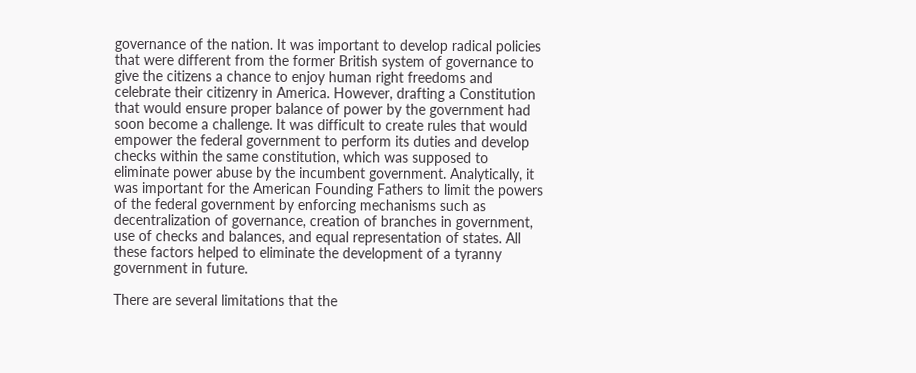governance of the nation. It was important to develop radical policies that were different from the former British system of governance to give the citizens a chance to enjoy human right freedoms and celebrate their citizenry in America. However, drafting a Constitution that would ensure proper balance of power by the government had soon become a challenge. It was difficult to create rules that would empower the federal government to perform its duties and develop checks within the same constitution, which was supposed to eliminate power abuse by the incumbent government. Analytically, it was important for the American Founding Fathers to limit the powers of the federal government by enforcing mechanisms such as decentralization of governance, creation of branches in government, use of checks and balances, and equal representation of states. All these factors helped to eliminate the development of a tyranny government in future.

There are several limitations that the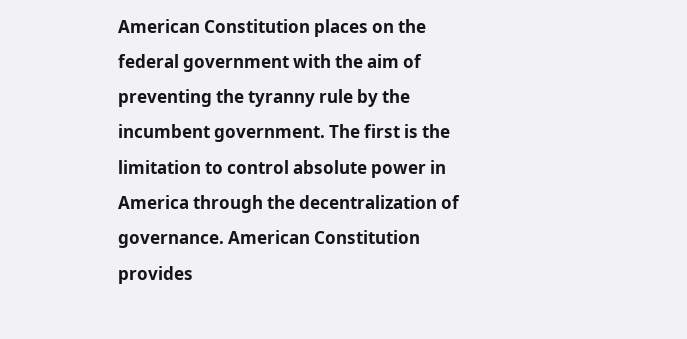American Constitution places on the federal government with the aim of preventing the tyranny rule by the incumbent government. The first is the limitation to control absolute power in America through the decentralization of governance. American Constitution provides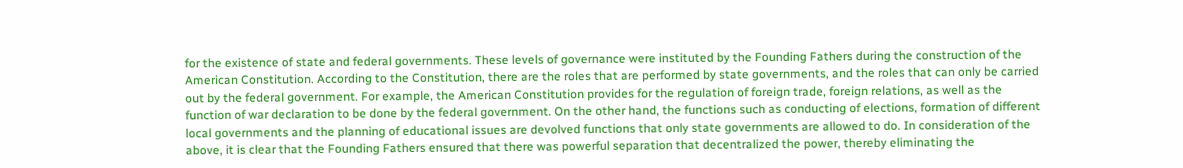for the existence of state and federal governments. These levels of governance were instituted by the Founding Fathers during the construction of the American Constitution. According to the Constitution, there are the roles that are performed by state governments, and the roles that can only be carried out by the federal government. For example, the American Constitution provides for the regulation of foreign trade, foreign relations, as well as the function of war declaration to be done by the federal government. On the other hand, the functions such as conducting of elections, formation of different local governments and the planning of educational issues are devolved functions that only state governments are allowed to do. In consideration of the above, it is clear that the Founding Fathers ensured that there was powerful separation that decentralized the power, thereby eliminating the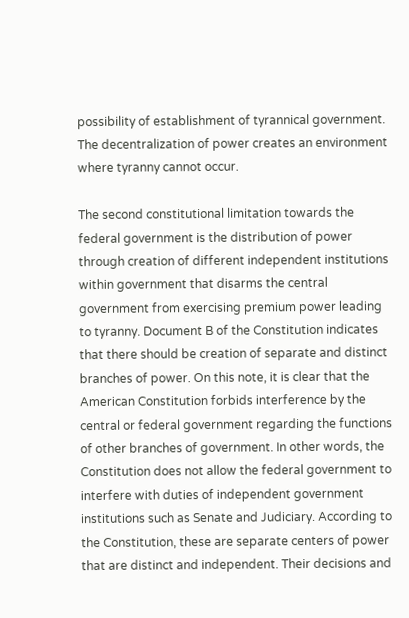possibility of establishment of tyrannical government. The decentralization of power creates an environment where tyranny cannot occur.

The second constitutional limitation towards the federal government is the distribution of power through creation of different independent institutions within government that disarms the central government from exercising premium power leading to tyranny. Document B of the Constitution indicates that there should be creation of separate and distinct branches of power. On this note, it is clear that the American Constitution forbids interference by the central or federal government regarding the functions of other branches of government. In other words, the Constitution does not allow the federal government to interfere with duties of independent government institutions such as Senate and Judiciary. According to the Constitution, these are separate centers of power that are distinct and independent. Their decisions and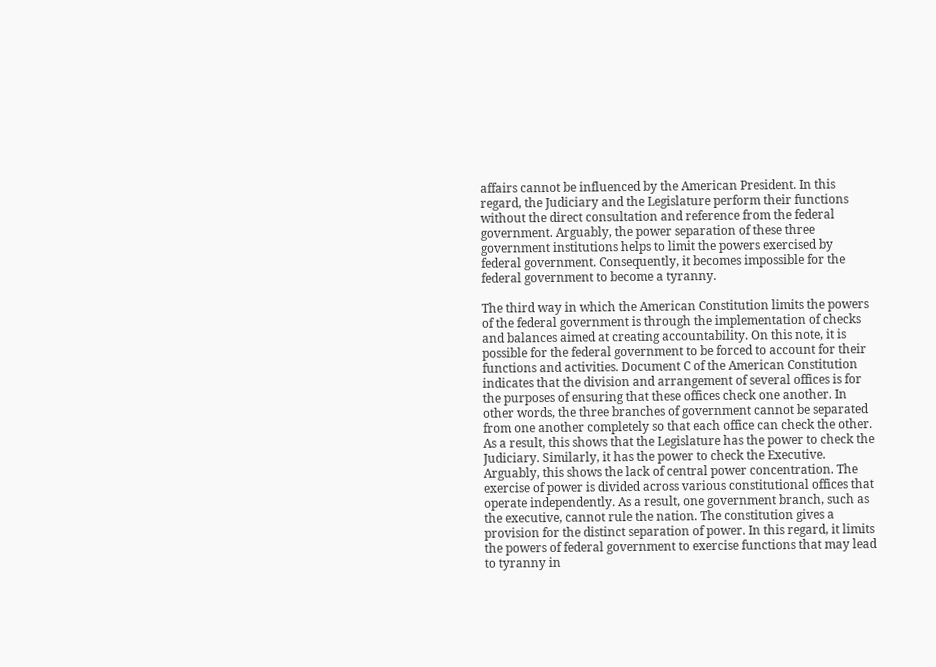affairs cannot be influenced by the American President. In this regard, the Judiciary and the Legislature perform their functions without the direct consultation and reference from the federal government. Arguably, the power separation of these three government institutions helps to limit the powers exercised by federal government. Consequently, it becomes impossible for the federal government to become a tyranny.

The third way in which the American Constitution limits the powers of the federal government is through the implementation of checks and balances aimed at creating accountability. On this note, it is possible for the federal government to be forced to account for their functions and activities. Document C of the American Constitution indicates that the division and arrangement of several offices is for the purposes of ensuring that these offices check one another. In other words, the three branches of government cannot be separated from one another completely so that each office can check the other. As a result, this shows that the Legislature has the power to check the Judiciary. Similarly, it has the power to check the Executive. Arguably, this shows the lack of central power concentration. The exercise of power is divided across various constitutional offices that operate independently. As a result, one government branch, such as the executive, cannot rule the nation. The constitution gives a provision for the distinct separation of power. In this regard, it limits the powers of federal government to exercise functions that may lead to tyranny in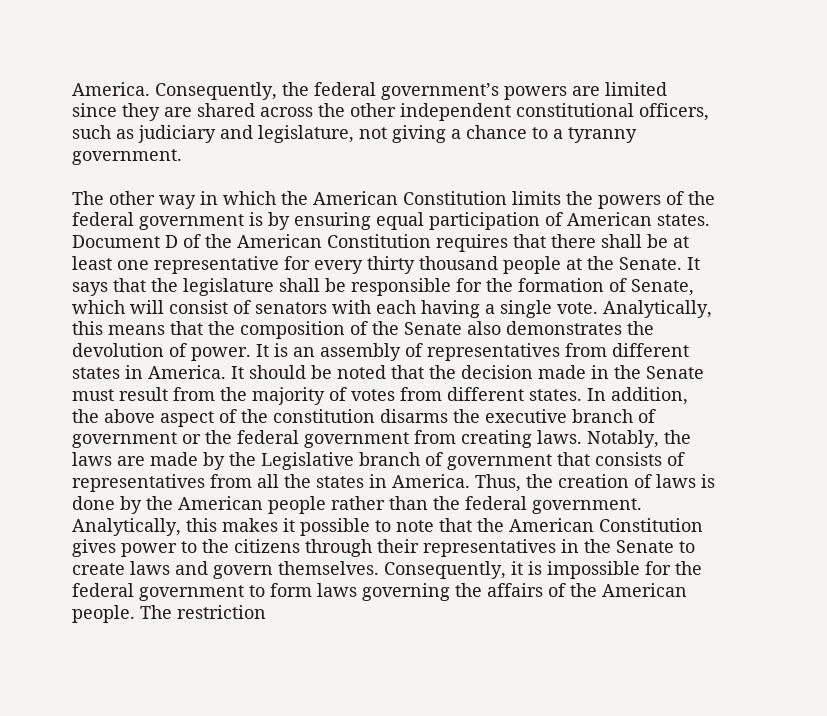America. Consequently, the federal government’s powers are limited since they are shared across the other independent constitutional officers, such as judiciary and legislature, not giving a chance to a tyranny government.

The other way in which the American Constitution limits the powers of the federal government is by ensuring equal participation of American states. Document D of the American Constitution requires that there shall be at least one representative for every thirty thousand people at the Senate. It says that the legislature shall be responsible for the formation of Senate, which will consist of senators with each having a single vote. Analytically, this means that the composition of the Senate also demonstrates the devolution of power. It is an assembly of representatives from different states in America. It should be noted that the decision made in the Senate must result from the majority of votes from different states. In addition, the above aspect of the constitution disarms the executive branch of government or the federal government from creating laws. Notably, the laws are made by the Legislative branch of government that consists of representatives from all the states in America. Thus, the creation of laws is done by the American people rather than the federal government. Analytically, this makes it possible to note that the American Constitution gives power to the citizens through their representatives in the Senate to create laws and govern themselves. Consequently, it is impossible for the federal government to form laws governing the affairs of the American people. The restriction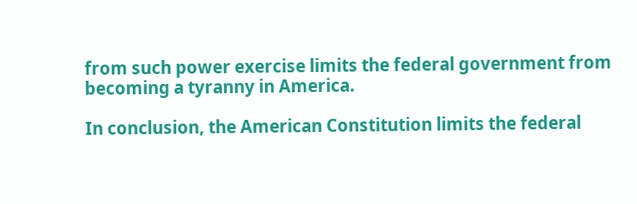from such power exercise limits the federal government from becoming a tyranny in America.

In conclusion, the American Constitution limits the federal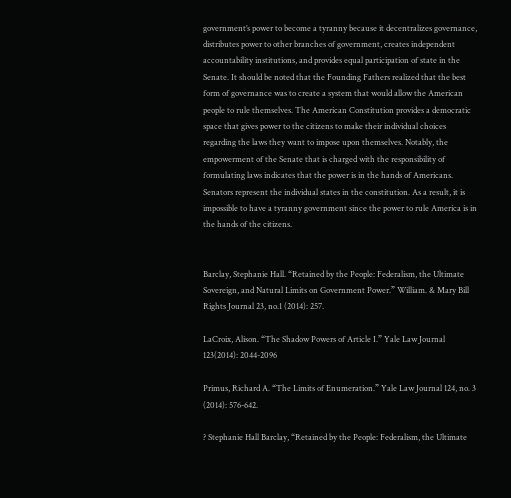government’s power to become a tyranny because it decentralizes governance, distributes power to other branches of government, creates independent accountability institutions, and provides equal participation of state in the Senate. It should be noted that the Founding Fathers realized that the best form of governance was to create a system that would allow the American people to rule themselves. The American Constitution provides a democratic space that gives power to the citizens to make their individual choices regarding the laws they want to impose upon themselves. Notably, the empowerment of the Senate that is charged with the responsibility of formulating laws indicates that the power is in the hands of Americans. Senators represent the individual states in the constitution. As a result, it is impossible to have a tyranny government since the power to rule America is in the hands of the citizens.


Barclay, Stephanie Hall. “Retained by the People: Federalism, the Ultimate Sovereign, and Natural Limits on Government Power.” William. & Mary Bill Rights Journal 23, no.1 (2014): 257.

LaCroix, Alison. “The Shadow Powers of Article I.” Yale Law Journal 123(2014): 2044-2096

Primus, Richard A. “The Limits of Enumeration.” Yale Law Journal 124, no. 3 (2014): 576-642.

? Stephanie Hall Barclay, “Retained by the People: Federalism, the Ultimate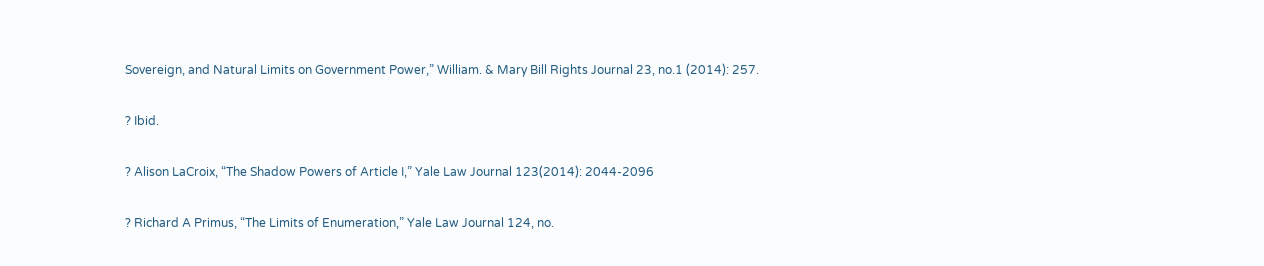Sovereign, and Natural Limits on Government Power,” William. & Mary Bill Rights Journal 23, no.1 (2014): 257.

? Ibid.

? Alison LaCroix, “The Shadow Powers of Article I,” Yale Law Journal 123(2014): 2044-2096

? Richard A Primus, “The Limits of Enumeration,” Yale Law Journal 124, no.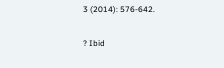3 (2014): 576-642.

? Ibid